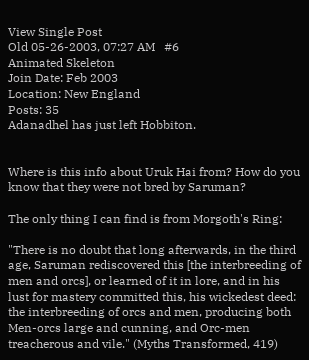View Single Post
Old 05-26-2003, 07:27 AM   #6
Animated Skeleton
Join Date: Feb 2003
Location: New England
Posts: 35
Adanadhel has just left Hobbiton.


Where is this info about Uruk Hai from? How do you know that they were not bred by Saruman?

The only thing I can find is from Morgoth's Ring:

"There is no doubt that long afterwards, in the third age, Saruman rediscovered this [the interbreeding of men and orcs], or learned of it in lore, and in his lust for mastery committed this, his wickedest deed: the interbreeding of orcs and men, producing both Men-orcs large and cunning, and Orc-men treacherous and vile." (Myths Transformed, 419)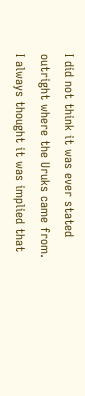I did not think it was ever stated outright where the Uruks came from. I always thought it was implied that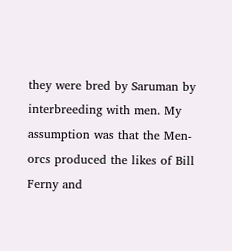they were bred by Saruman by interbreeding with men. My assumption was that the Men-orcs produced the likes of Bill Ferny and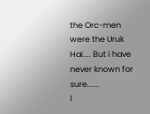the Orc-men were the Uruk Hai.... But i have never known for sure......
I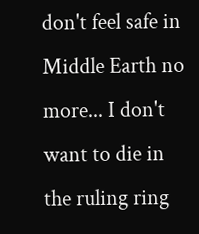don't feel safe in Middle Earth no more... I don't want to die in the ruling ring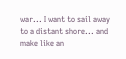war... I want to sail away to a distant shore... and make like an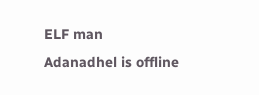ELF man
Adanadhel is offline